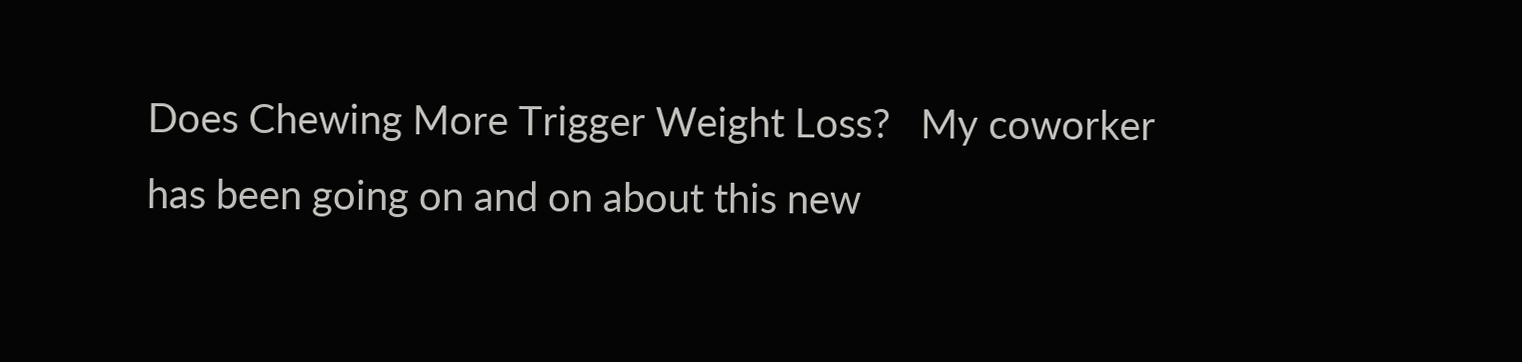Does Chewing More Trigger Weight Loss?   My coworker has been going on and on about this new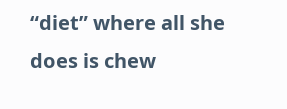“diet” where all she does is chew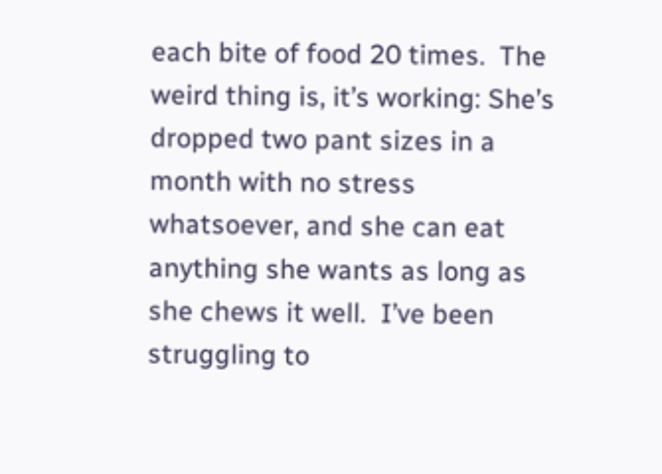each bite of food 20 times.  The weird thing is, it’s working: She’s dropped two pant sizes in a month with no stress whatsoever, and she can eat anything she wants as long as she chews it well.  I’ve been struggling to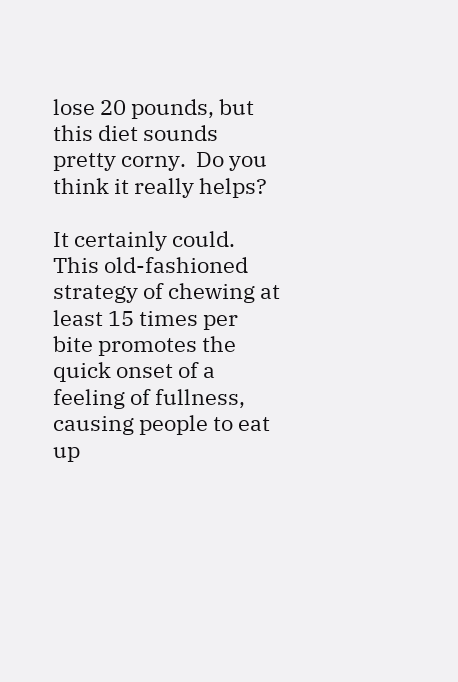lose 20 pounds, but this diet sounds pretty corny.  Do you think it really helps?

It certainly could.  This old-fashioned strategy of chewing at least 15 times per bite promotes the quick onset of a feeling of fullness, causing people to eat up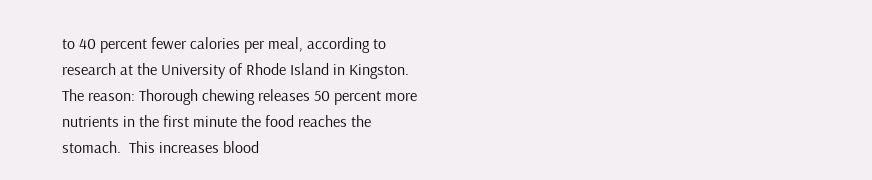to 40 percent fewer calories per meal, according to research at the University of Rhode Island in Kingston.  The reason: Thorough chewing releases 50 percent more nutrients in the first minute the food reaches the stomach.  This increases blood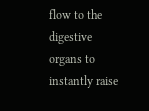flow to the digestive organs to instantly raise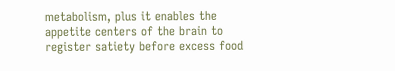metabolism, plus it enables the appetite centers of the brain to register satiety before excess food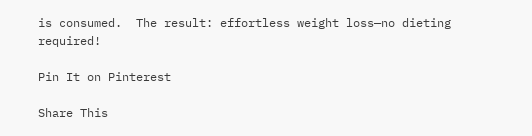is consumed.  The result: effortless weight loss—no dieting required!

Pin It on Pinterest

Share This